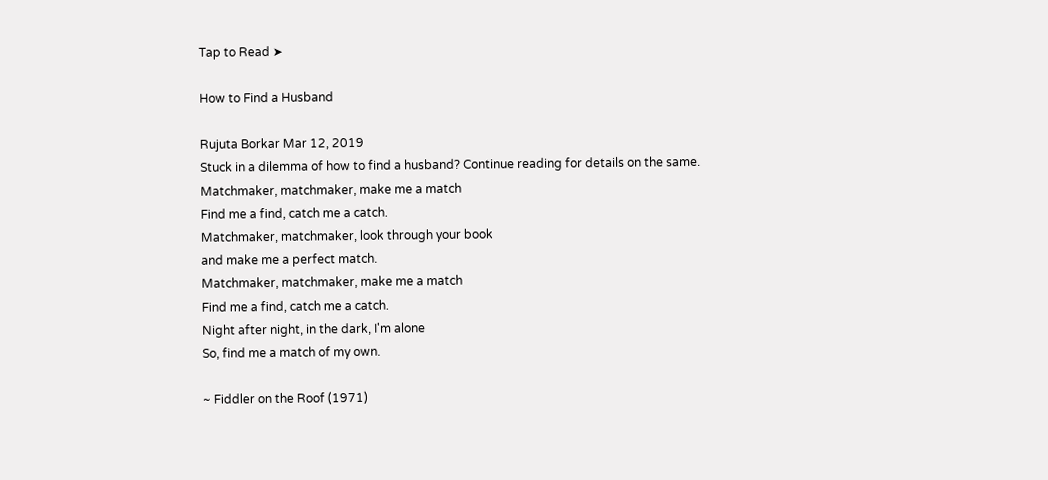Tap to Read ➤

How to Find a Husband

Rujuta Borkar Mar 12, 2019
Stuck in a dilemma of how to find a husband? Continue reading for details on the same.
Matchmaker, matchmaker, make me a match
Find me a find, catch me a catch.
Matchmaker, matchmaker, look through your book
and make me a perfect match.
Matchmaker, matchmaker, make me a match
Find me a find, catch me a catch.
Night after night, in the dark, I'm alone
So, find me a match of my own.

~ Fiddler on the Roof (1971)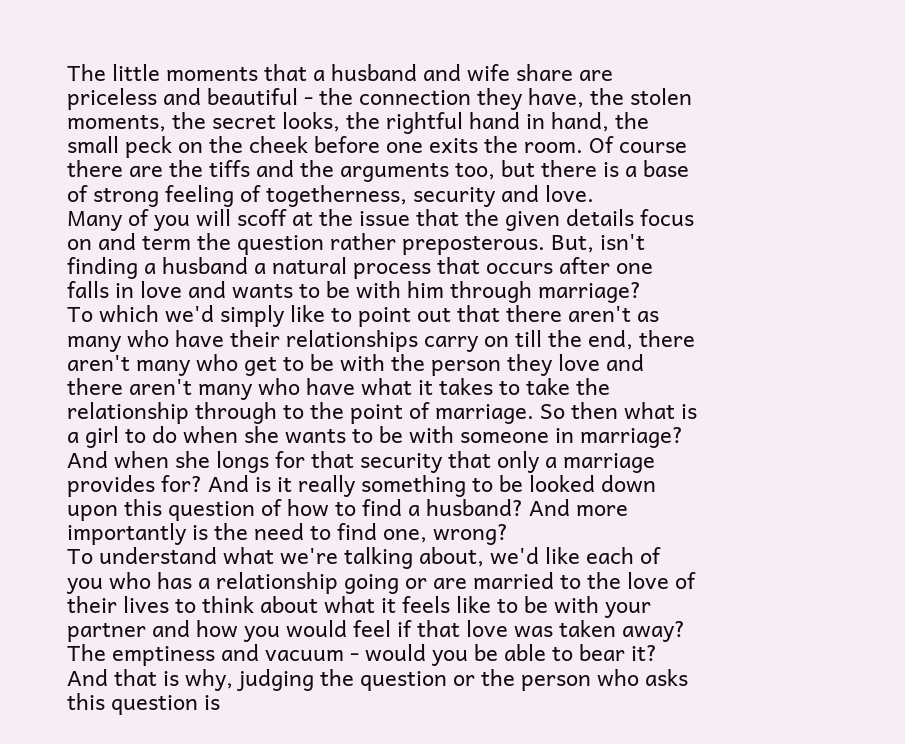The little moments that a husband and wife share are priceless and beautiful - the connection they have, the stolen moments, the secret looks, the rightful hand in hand, the small peck on the cheek before one exits the room. Of course there are the tiffs and the arguments too, but there is a base of strong feeling of togetherness, security and love.
Many of you will scoff at the issue that the given details focus on and term the question rather preposterous. But, isn't finding a husband a natural process that occurs after one falls in love and wants to be with him through marriage?
To which we'd simply like to point out that there aren't as many who have their relationships carry on till the end, there aren't many who get to be with the person they love and there aren't many who have what it takes to take the relationship through to the point of marriage. So then what is a girl to do when she wants to be with someone in marriage?
And when she longs for that security that only a marriage provides for? And is it really something to be looked down upon this question of how to find a husband? And more importantly is the need to find one, wrong?
To understand what we're talking about, we'd like each of you who has a relationship going or are married to the love of their lives to think about what it feels like to be with your partner and how you would feel if that love was taken away? The emptiness and vacuum - would you be able to bear it?
And that is why, judging the question or the person who asks this question is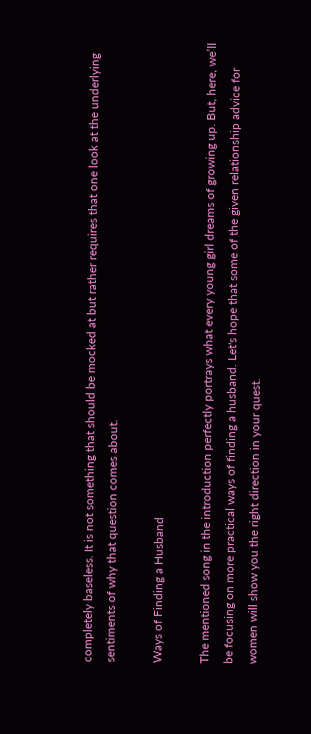completely baseless. It is not something that should be mocked at but rather requires that one look at the underlying sentiments of why that question comes about.

Ways of Finding a Husband

The mentioned song in the introduction perfectly portrays what every young girl dreams of growing up. But, here, we’ll be focusing on more practical ways of finding a husband. Let's hope that some of the given relationship advice for women will show you the right direction in your quest.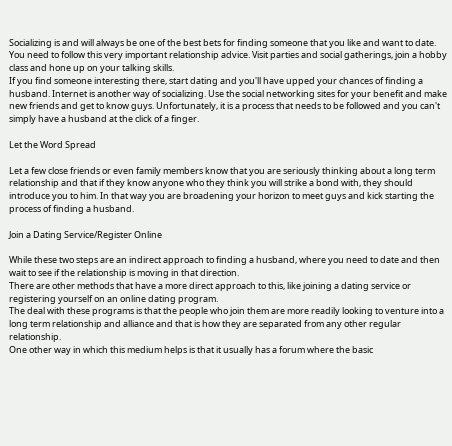Socializing is and will always be one of the best bets for finding someone that you like and want to date. You need to follow this very important relationship advice. Visit parties and social gatherings, join a hobby class and hone up on your talking skills.
If you find someone interesting there, start dating and you'll have upped your chances of finding a husband. Internet is another way of socializing. Use the social networking sites for your benefit and make new friends and get to know guys. Unfortunately, it is a process that needs to be followed and you can't simply have a husband at the click of a finger.

Let the Word Spread

Let a few close friends or even family members know that you are seriously thinking about a long term relationship and that if they know anyone who they think you will strike a bond with, they should introduce you to him. In that way you are broadening your horizon to meet guys and kick starting the process of finding a husband.

Join a Dating Service/Register Online

While these two steps are an indirect approach to finding a husband, where you need to date and then wait to see if the relationship is moving in that direction.
There are other methods that have a more direct approach to this, like joining a dating service or registering yourself on an online dating program.
The deal with these programs is that the people who join them are more readily looking to venture into a long term relationship and alliance and that is how they are separated from any other regular relationship.
One other way in which this medium helps is that it usually has a forum where the basic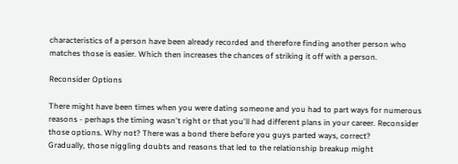characteristics of a person have been already recorded and therefore finding another person who matches those is easier. Which then increases the chances of striking it off with a person.

Reconsider Options

There might have been times when you were dating someone and you had to part ways for numerous reasons - perhaps the timing wasn't right or that you'll had different plans in your career. Reconsider those options. Why not? There was a bond there before you guys parted ways, correct?
Gradually, those niggling doubts and reasons that led to the relationship breakup might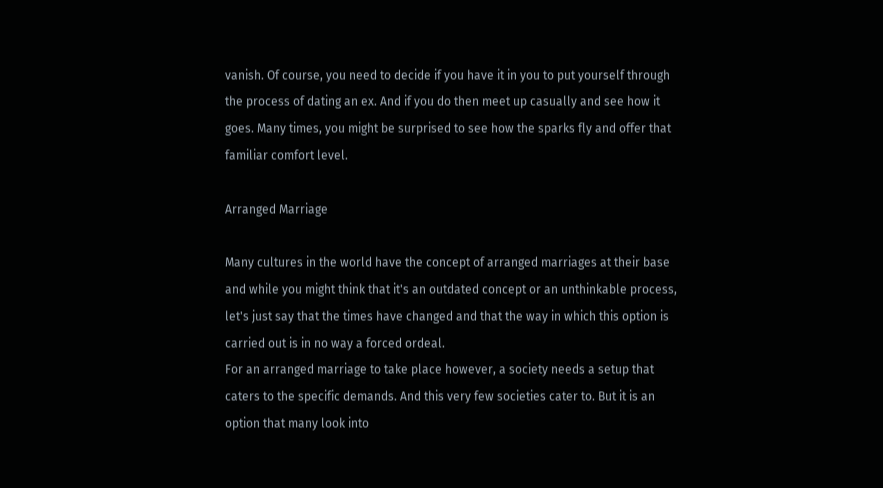vanish. Of course, you need to decide if you have it in you to put yourself through the process of dating an ex. And if you do then meet up casually and see how it goes. Many times, you might be surprised to see how the sparks fly and offer that familiar comfort level.

Arranged Marriage

Many cultures in the world have the concept of arranged marriages at their base and while you might think that it's an outdated concept or an unthinkable process, let's just say that the times have changed and that the way in which this option is carried out is in no way a forced ordeal.
For an arranged marriage to take place however, a society needs a setup that caters to the specific demands. And this very few societies cater to. But it is an option that many look into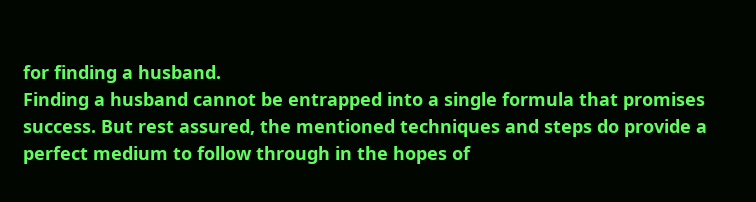for finding a husband.
Finding a husband cannot be entrapped into a single formula that promises success. But rest assured, the mentioned techniques and steps do provide a perfect medium to follow through in the hopes of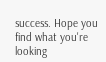success. Hope you find what you're looking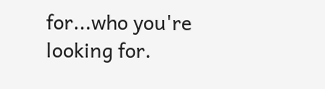for...who you're looking for.